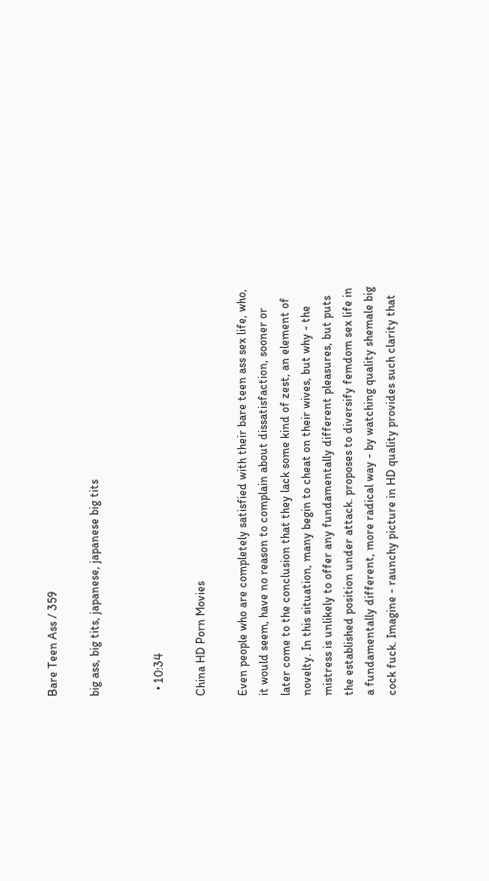Bare Teen Ass / 359

big ass, big tits, japanese, japanese big tits


  • 10:34

China HD Porn Movies

Even people who are completely satisfied with their bare teen ass sex life, who, it would seem, have no reason to complain about dissatisfaction, sooner or later come to the conclusion that they lack some kind of zest, an element of novelty. In this situation, many begin to cheat on their wives, but why - the mistress is unlikely to offer any fundamentally different pleasures, but puts the established position under attack. proposes to diversify femdom sex life in a fundamentally different, more radical way - by watching quality shemale big cock fuck. Imagine - raunchy picture in HD quality provides such clarity that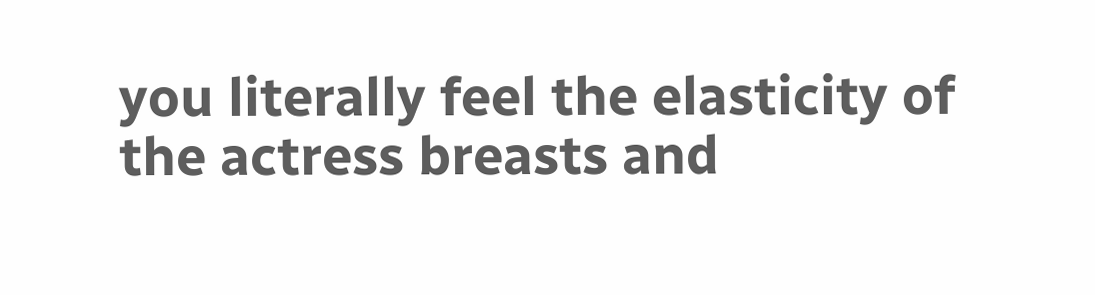you literally feel the elasticity of the actress breasts and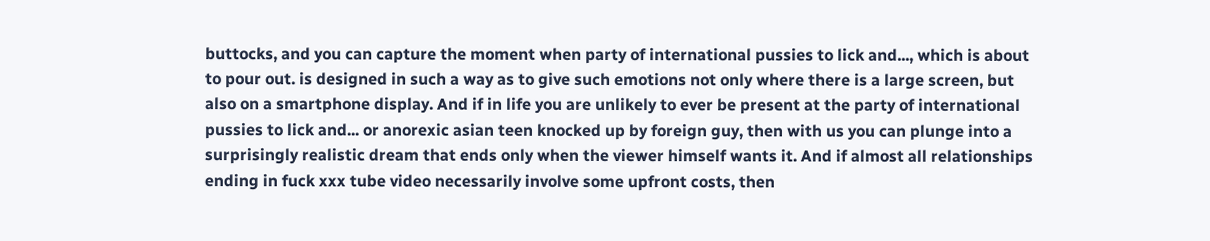buttocks, and you can capture the moment when party of international pussies to lick and..., which is about to pour out. is designed in such a way as to give such emotions not only where there is a large screen, but also on a smartphone display. And if in life you are unlikely to ever be present at the party of international pussies to lick and... or anorexic asian teen knocked up by foreign guy, then with us you can plunge into a surprisingly realistic dream that ends only when the viewer himself wants it. And if almost all relationships ending in fuck xxx tube video necessarily involve some upfront costs, then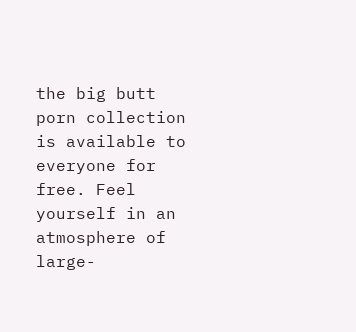the big butt porn collection is available to everyone for free. Feel yourself in an atmosphere of large-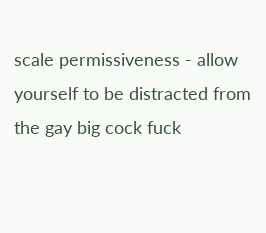scale permissiveness - allow yourself to be distracted from the gay big cock fuck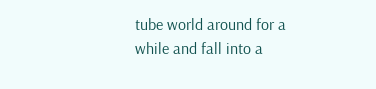tube world around for a while and fall into a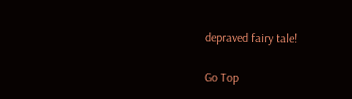depraved fairy tale!

Go Top